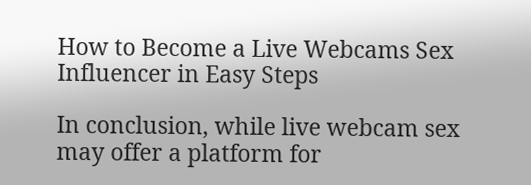How to Become a Live Webcams Sex Influencer in Easy Steps

In conclusion, while live webcam sex may offer a platform for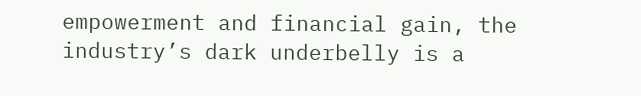empowerment and financial gain, the industry’s dark underbelly is a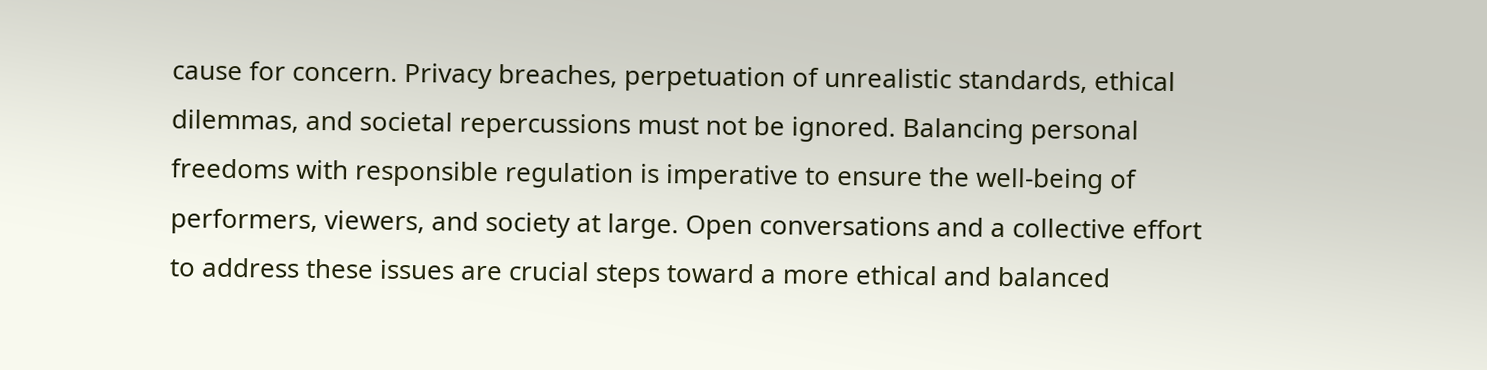cause for concern. Privacy breaches, perpetuation of unrealistic standards, ethical dilemmas, and societal repercussions must not be ignored. Balancing personal freedoms with responsible regulation is imperative to ensure the well-being of performers, viewers, and society at large. Open conversations and a collective effort to address these issues are crucial steps toward a more ethical and balanced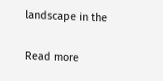landscape in the

Read more